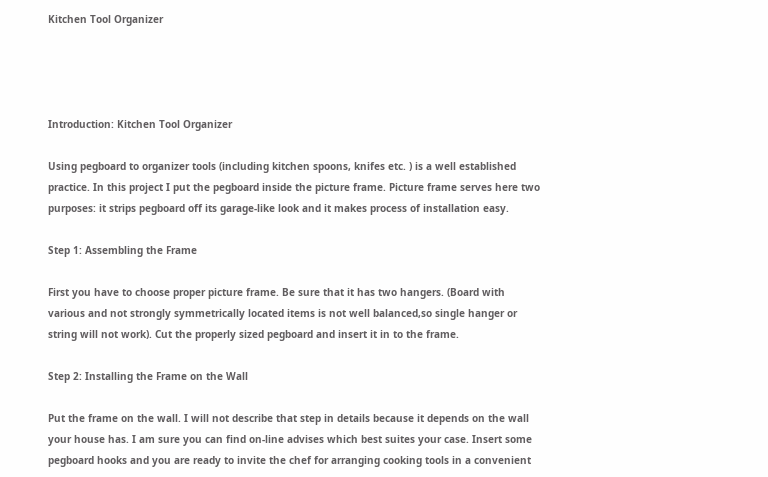Kitchen Tool Organizer




Introduction: Kitchen Tool Organizer

Using pegboard to organizer tools (including kitchen spoons, knifes etc. ) is a well established practice. In this project I put the pegboard inside the picture frame. Picture frame serves here two purposes: it strips pegboard off its garage-like look and it makes process of installation easy.

Step 1: Assembling the Frame

First you have to choose proper picture frame. Be sure that it has two hangers. (Board with various and not strongly symmetrically located items is not well balanced,so single hanger or string will not work). Cut the properly sized pegboard and insert it in to the frame.

Step 2: Installing the Frame on the Wall

Put the frame on the wall. I will not describe that step in details because it depends on the wall your house has. I am sure you can find on-line advises which best suites your case. Insert some pegboard hooks and you are ready to invite the chef for arranging cooking tools in a convenient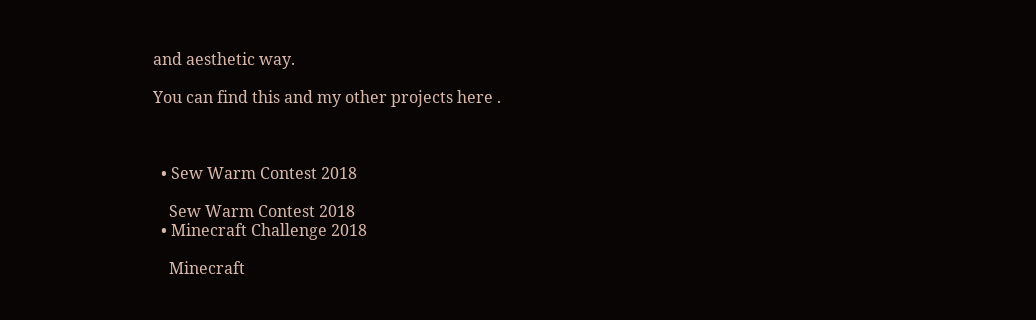and aesthetic way.

You can find this and my other projects here .



  • Sew Warm Contest 2018

    Sew Warm Contest 2018
  • Minecraft Challenge 2018

    Minecraft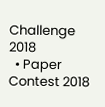Challenge 2018
  • Paper Contest 2018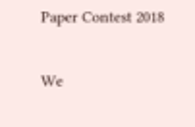Paper Contest 2018

We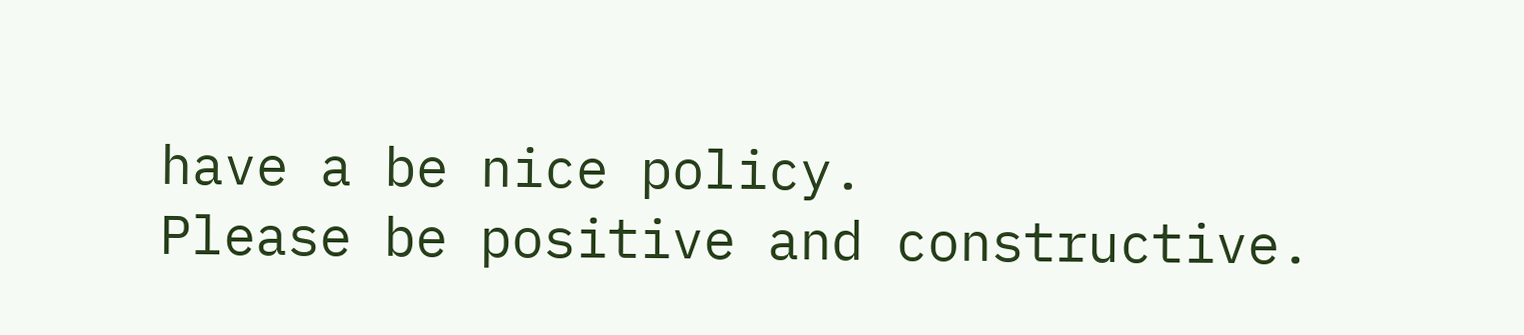have a be nice policy.
Please be positive and constructive.